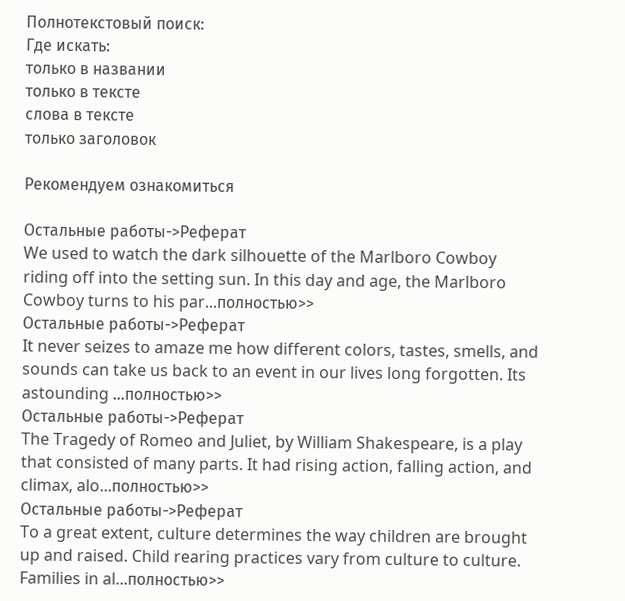Полнотекстовый поиск:
Где искать:
только в названии
только в тексте
слова в тексте
только заголовок

Рекомендуем ознакомиться

Остальные работы->Реферат
We used to watch the dark silhouette of the Marlboro Cowboy riding off into the setting sun. In this day and age, the Marlboro Cowboy turns to his par...полностью>>
Остальные работы->Реферат
It never seizes to amaze me how different colors, tastes, smells, and sounds can take us back to an event in our lives long forgotten. Its astounding ...полностью>>
Остальные работы->Реферат
The Tragedy of Romeo and Juliet, by William Shakespeare, is a play that consisted of many parts. It had rising action, falling action, and climax, alo...полностью>>
Остальные работы->Реферат
To a great extent, culture determines the way children are brought up and raised. Child rearing practices vary from culture to culture. Families in al...полностью>>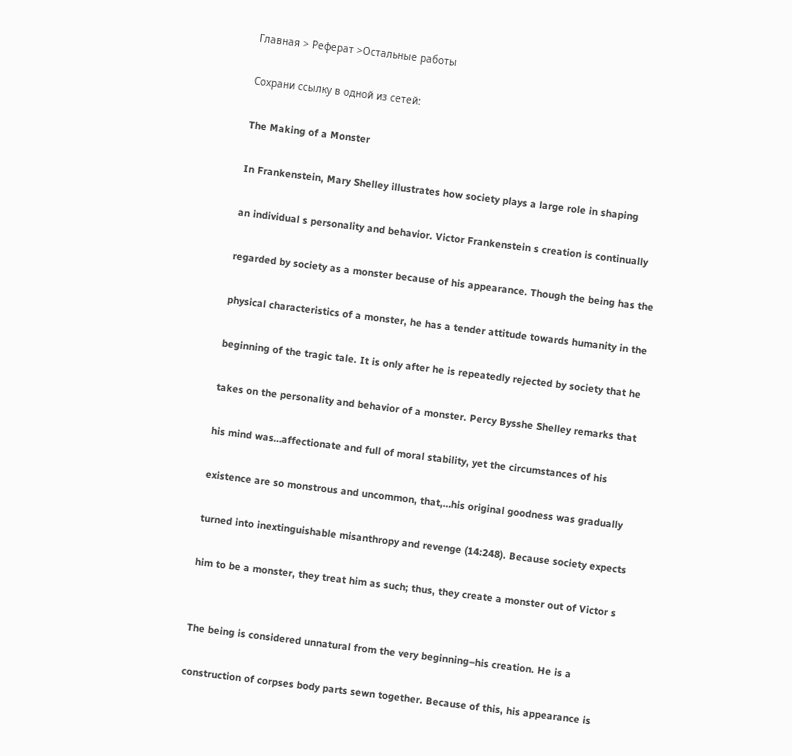Главная > Реферат >Остальные работы

Сохрани ссылку в одной из сетей:

The Making of a Monster

In Frankenstein, Mary Shelley illustrates how society plays a large role in shaping

an individual s personality and behavior. Victor Frankenstein s creation is continually

regarded by society as a monster because of his appearance. Though the being has the

physical characteristics of a monster, he has a tender attitude towards humanity in the

beginning of the tragic tale. It is only after he is repeatedly rejected by society that he

takes on the personality and behavior of a monster. Percy Bysshe Shelley remarks that

his mind was…affectionate and full of moral stability, yet the circumstances of his

existence are so monstrous and uncommon, that,…his original goodness was gradually

turned into inextinguishable misanthropy and revenge (14:248). Because society expects

him to be a monster, they treat him as such; thus, they create a monster out of Victor s


The being is considered unnatural from the very beginning–his creation. He is a

construction of corpses body parts sewn together. Because of this, his appearance is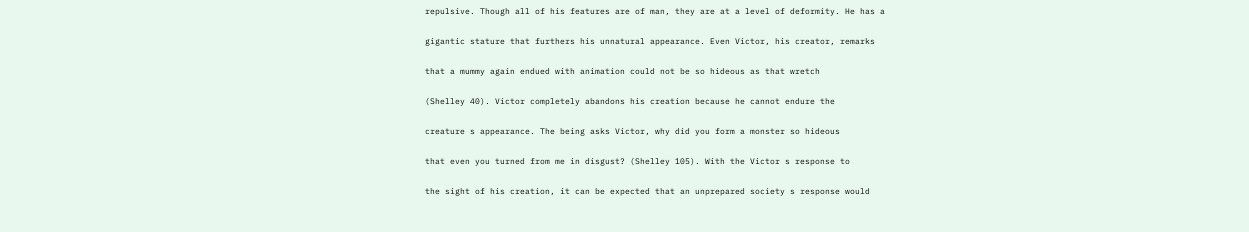repulsive. Though all of his features are of man, they are at a level of deformity. He has a

gigantic stature that furthers his unnatural appearance. Even Victor, his creator, remarks

that a mummy again endued with animation could not be so hideous as that wretch

(Shelley 40). Victor completely abandons his creation because he cannot endure the

creature s appearance. The being asks Victor, why did you form a monster so hideous

that even you turned from me in disgust? (Shelley 105). With the Victor s response to

the sight of his creation, it can be expected that an unprepared society s response would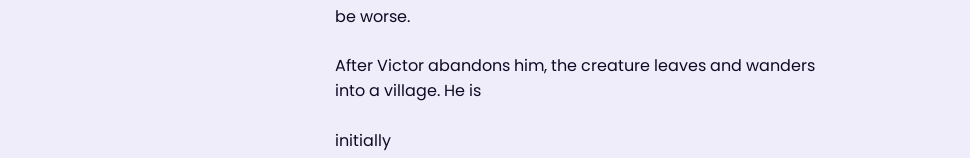be worse.

After Victor abandons him, the creature leaves and wanders into a village. He is

initially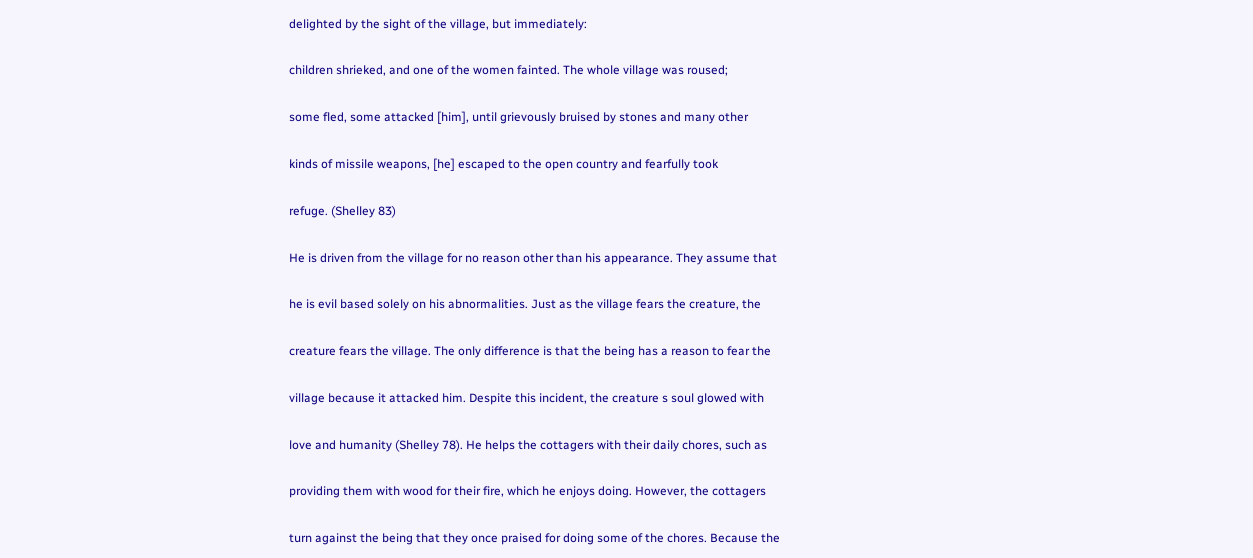delighted by the sight of the village, but immediately:

children shrieked, and one of the women fainted. The whole village was roused;

some fled, some attacked [him], until grievously bruised by stones and many other

kinds of missile weapons, [he] escaped to the open country and fearfully took

refuge. (Shelley 83)

He is driven from the village for no reason other than his appearance. They assume that

he is evil based solely on his abnormalities. Just as the village fears the creature, the

creature fears the village. The only difference is that the being has a reason to fear the

village because it attacked him. Despite this incident, the creature s soul glowed with

love and humanity (Shelley 78). He helps the cottagers with their daily chores, such as

providing them with wood for their fire, which he enjoys doing. However, the cottagers

turn against the being that they once praised for doing some of the chores. Because the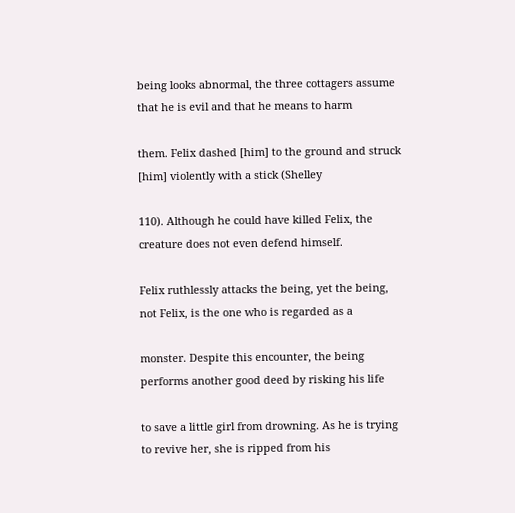being looks abnormal, the three cottagers assume that he is evil and that he means to harm

them. Felix dashed [him] to the ground and struck [him] violently with a stick (Shelley

110). Although he could have killed Felix, the creature does not even defend himself.

Felix ruthlessly attacks the being, yet the being, not Felix, is the one who is regarded as a

monster. Despite this encounter, the being performs another good deed by risking his life

to save a little girl from drowning. As he is trying to revive her, she is ripped from his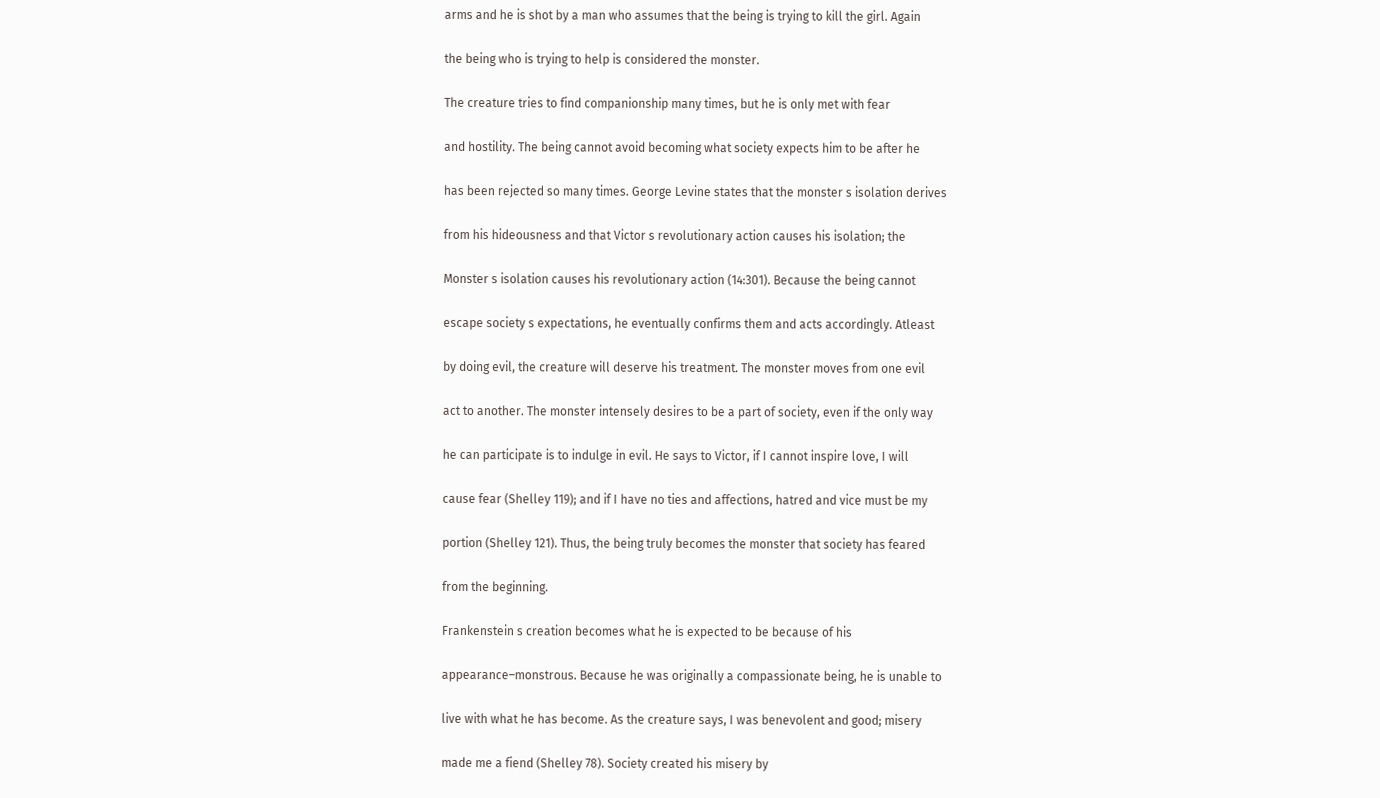arms and he is shot by a man who assumes that the being is trying to kill the girl. Again

the being who is trying to help is considered the monster.

The creature tries to find companionship many times, but he is only met with fear

and hostility. The being cannot avoid becoming what society expects him to be after he

has been rejected so many times. George Levine states that the monster s isolation derives

from his hideousness and that Victor s revolutionary action causes his isolation; the

Monster s isolation causes his revolutionary action (14:301). Because the being cannot

escape society s expectations, he eventually confirms them and acts accordingly. Atleast

by doing evil, the creature will deserve his treatment. The monster moves from one evil

act to another. The monster intensely desires to be a part of society, even if the only way

he can participate is to indulge in evil. He says to Victor, if I cannot inspire love, I will

cause fear (Shelley 119); and if I have no ties and affections, hatred and vice must be my

portion (Shelley 121). Thus, the being truly becomes the monster that society has feared

from the beginning.

Frankenstein s creation becomes what he is expected to be because of his

appearance–monstrous. Because he was originally a compassionate being, he is unable to

live with what he has become. As the creature says, I was benevolent and good; misery

made me a fiend (Shelley 78). Society created his misery by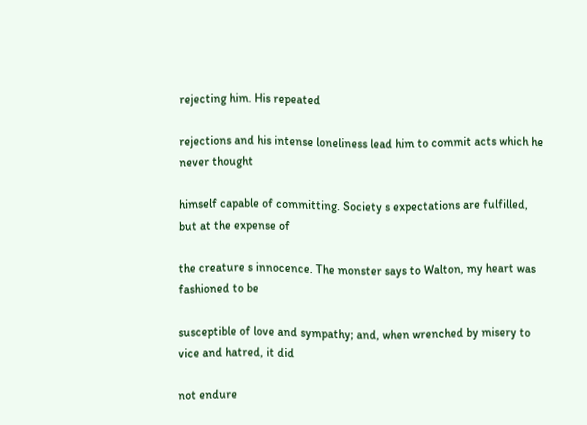rejecting him. His repeated

rejections and his intense loneliness lead him to commit acts which he never thought

himself capable of committing. Society s expectations are fulfilled, but at the expense of

the creature s innocence. The monster says to Walton, my heart was fashioned to be

susceptible of love and sympathy; and, when wrenched by misery to vice and hatred, it did

not endure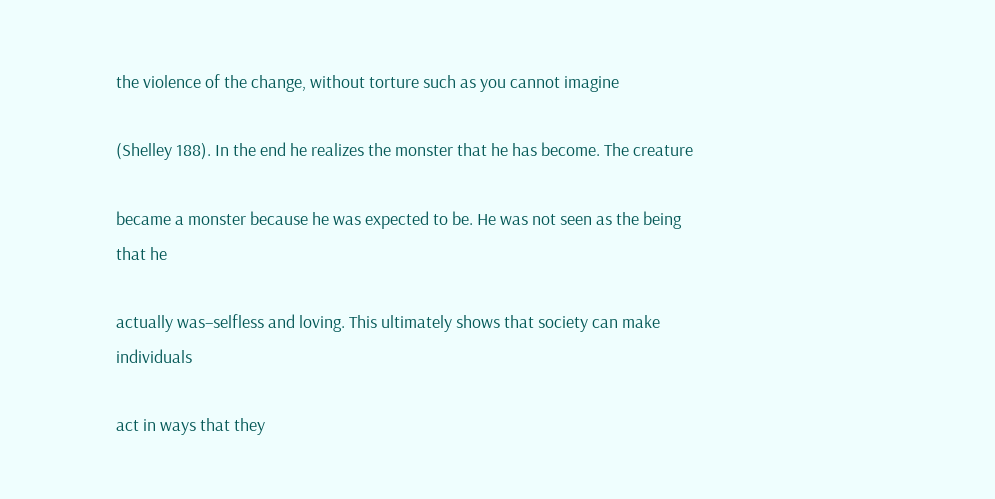the violence of the change, without torture such as you cannot imagine

(Shelley 188). In the end he realizes the monster that he has become. The creature

became a monster because he was expected to be. He was not seen as the being that he

actually was–selfless and loving. This ultimately shows that society can make individuals

act in ways that they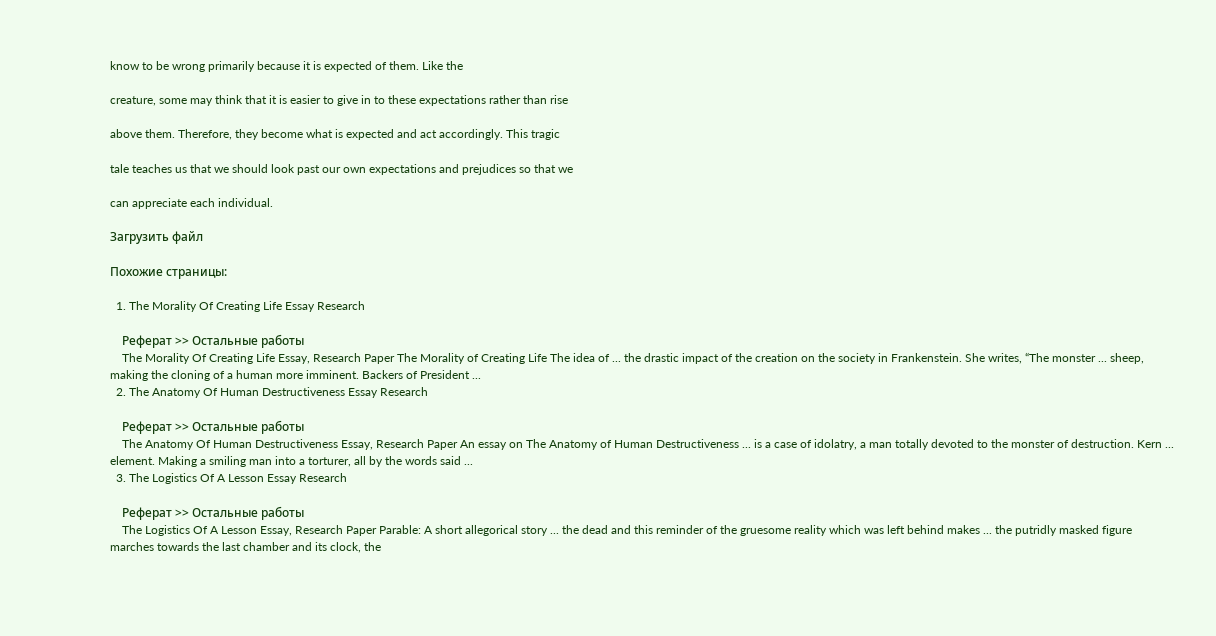know to be wrong primarily because it is expected of them. Like the

creature, some may think that it is easier to give in to these expectations rather than rise

above them. Therefore, they become what is expected and act accordingly. This tragic

tale teaches us that we should look past our own expectations and prejudices so that we

can appreciate each individual.

Загрузить файл

Похожие страницы:

  1. The Morality Of Creating Life Essay Research

    Реферат >> Остальные работы
    The Morality Of Creating Life Essay, Research Paper The Morality of Creating Life The idea of ... the drastic impact of the creation on the society in Frankenstein. She writes, “The monster ... sheep, making the cloning of a human more imminent. Backers of President ...
  2. The Anatomy Of Human Destructiveness Essay Research

    Реферат >> Остальные работы
    The Anatomy Of Human Destructiveness Essay, Research Paper An essay on The Anatomy of Human Destructiveness ... is a case of idolatry, a man totally devoted to the monster of destruction. Kern ... element. Making a smiling man into a torturer, all by the words said ...
  3. The Logistics Of A Lesson Essay Research

    Реферат >> Остальные работы
    The Logistics Of A Lesson Essay, Research Paper Parable: A short allegorical story ... the dead and this reminder of the gruesome reality which was left behind makes ... the putridly masked figure marches towards the last chamber and its clock, the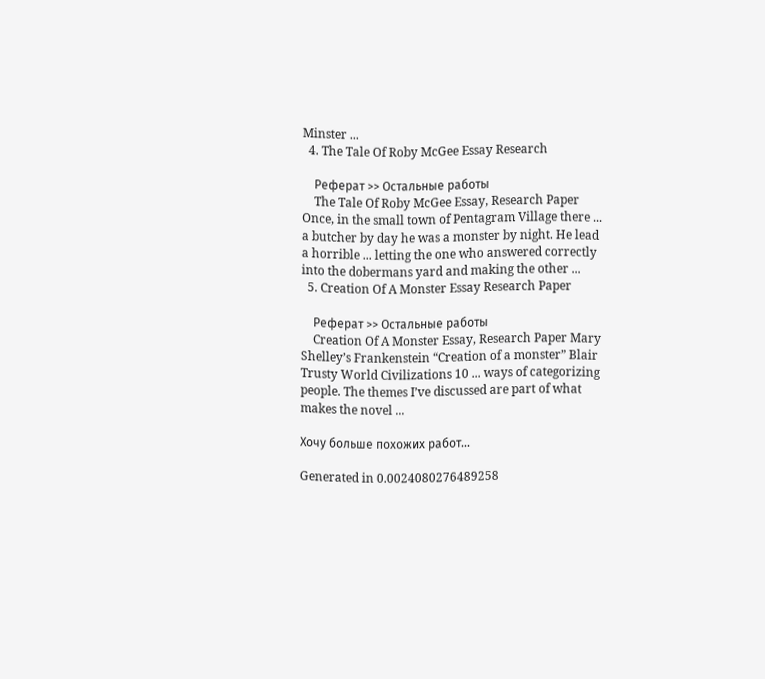Minster ...
  4. The Tale Of Roby McGee Essay Research

    Реферат >> Остальные работы
    The Tale Of Roby McGee Essay, Research Paper Once, in the small town of Pentagram Village there ... a butcher by day he was a monster by night. He lead a horrible ... letting the one who answered correctly into the dobermans yard and making the other ...
  5. Creation Of A Monster Essay Research Paper

    Реферат >> Остальные работы
    Creation Of A Monster Essay, Research Paper Mary Shelley’s Frankenstein “Creation of a monster” Blair Trusty World Civilizations 10 ... ways of categorizing people. The themes I’ve discussed are part of what makes the novel ...

Хочу больше похожих работ...

Generated in 0.0024080276489258